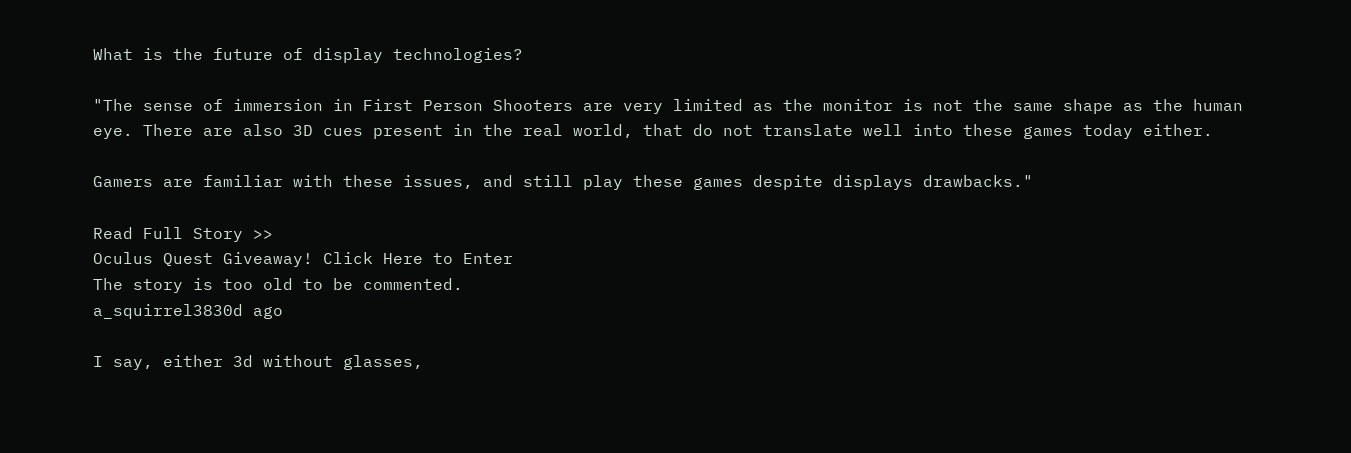What is the future of display technologies?

"The sense of immersion in First Person Shooters are very limited as the monitor is not the same shape as the human eye. There are also 3D cues present in the real world, that do not translate well into these games today either.

Gamers are familiar with these issues, and still play these games despite displays drawbacks."

Read Full Story >>
Oculus Quest Giveaway! Click Here to Enter
The story is too old to be commented.
a_squirrel3830d ago

I say, either 3d without glasses,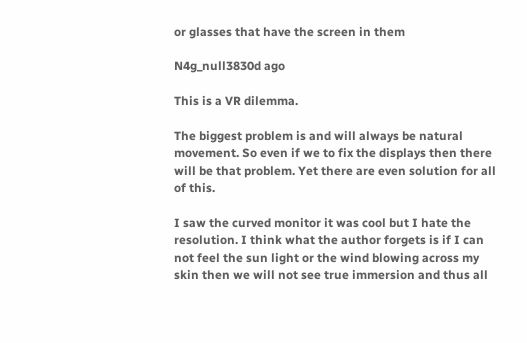or glasses that have the screen in them

N4g_null3830d ago

This is a VR dilemma.

The biggest problem is and will always be natural movement. So even if we to fix the displays then there will be that problem. Yet there are even solution for all of this.

I saw the curved monitor it was cool but I hate the resolution. I think what the author forgets is if I can not feel the sun light or the wind blowing across my skin then we will not see true immersion and thus all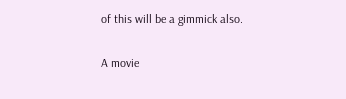of this will be a gimmick also.

A movie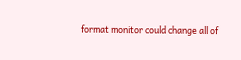format monitor could change all of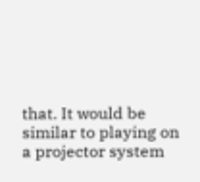that. It would be similar to playing on a projector system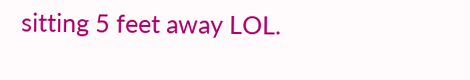sitting 5 feet away LOL.